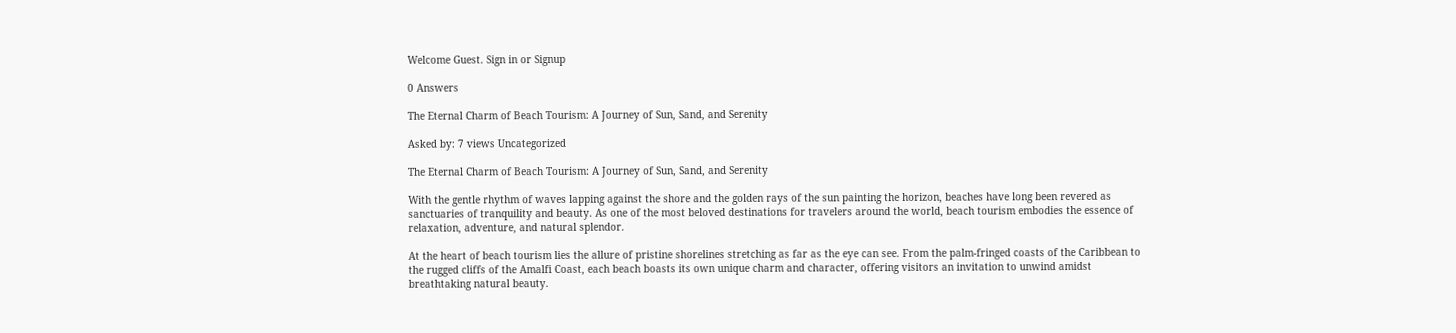Welcome Guest. Sign in or Signup

0 Answers

The Eternal Charm of Beach Tourism: A Journey of Sun, Sand, and Serenity

Asked by: 7 views Uncategorized

The Eternal Charm of Beach Tourism: A Journey of Sun, Sand, and Serenity

With the gentle rhythm of waves lapping against the shore and the golden rays of the sun painting the horizon, beaches have long been revered as sanctuaries of tranquility and beauty. As one of the most beloved destinations for travelers around the world, beach tourism embodies the essence of relaxation, adventure, and natural splendor.

At the heart of beach tourism lies the allure of pristine shorelines stretching as far as the eye can see. From the palm-fringed coasts of the Caribbean to the rugged cliffs of the Amalfi Coast, each beach boasts its own unique charm and character, offering visitors an invitation to unwind amidst breathtaking natural beauty.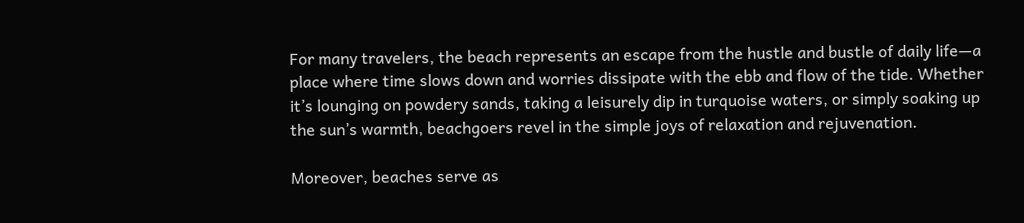For many travelers, the beach represents an escape from the hustle and bustle of daily life—a place where time slows down and worries dissipate with the ebb and flow of the tide. Whether it’s lounging on powdery sands, taking a leisurely dip in turquoise waters, or simply soaking up the sun’s warmth, beachgoers revel in the simple joys of relaxation and rejuvenation.

Moreover, beaches serve as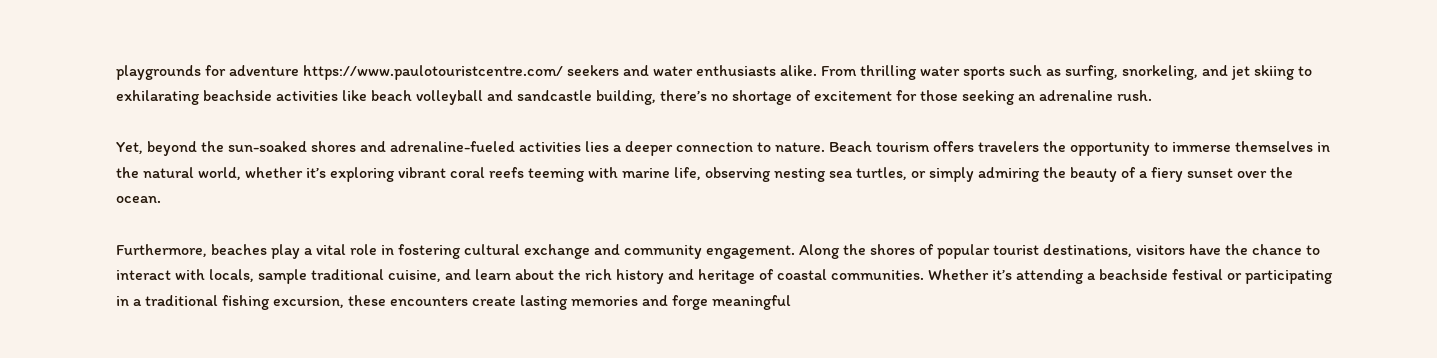playgrounds for adventure https://www.paulotouristcentre.com/ seekers and water enthusiasts alike. From thrilling water sports such as surfing, snorkeling, and jet skiing to exhilarating beachside activities like beach volleyball and sandcastle building, there’s no shortage of excitement for those seeking an adrenaline rush.

Yet, beyond the sun-soaked shores and adrenaline-fueled activities lies a deeper connection to nature. Beach tourism offers travelers the opportunity to immerse themselves in the natural world, whether it’s exploring vibrant coral reefs teeming with marine life, observing nesting sea turtles, or simply admiring the beauty of a fiery sunset over the ocean.

Furthermore, beaches play a vital role in fostering cultural exchange and community engagement. Along the shores of popular tourist destinations, visitors have the chance to interact with locals, sample traditional cuisine, and learn about the rich history and heritage of coastal communities. Whether it’s attending a beachside festival or participating in a traditional fishing excursion, these encounters create lasting memories and forge meaningful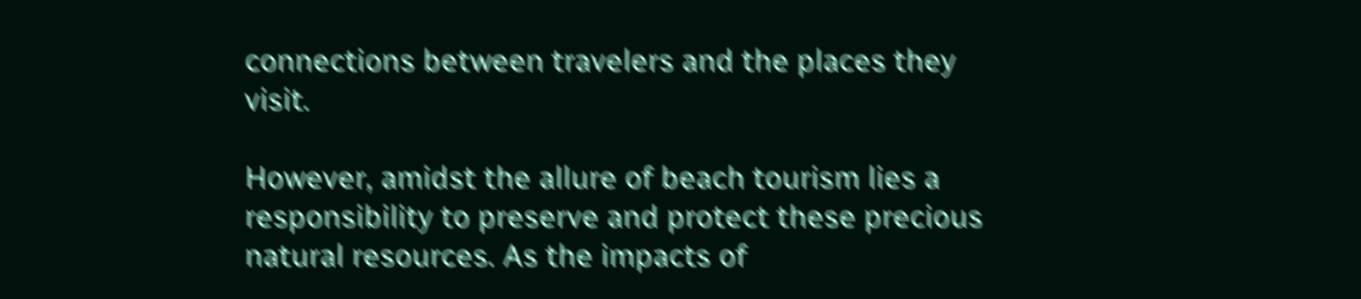connections between travelers and the places they visit.

However, amidst the allure of beach tourism lies a responsibility to preserve and protect these precious natural resources. As the impacts of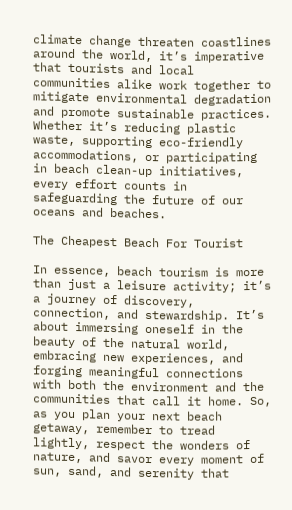climate change threaten coastlines around the world, it’s imperative that tourists and local communities alike work together to mitigate environmental degradation and promote sustainable practices. Whether it’s reducing plastic waste, supporting eco-friendly accommodations, or participating in beach clean-up initiatives, every effort counts in safeguarding the future of our oceans and beaches.

The Cheapest Beach For Tourist

In essence, beach tourism is more than just a leisure activity; it’s a journey of discovery, connection, and stewardship. It’s about immersing oneself in the beauty of the natural world, embracing new experiences, and forging meaningful connections with both the environment and the communities that call it home. So, as you plan your next beach getaway, remember to tread lightly, respect the wonders of nature, and savor every moment of sun, sand, and serenity that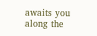awaits you along the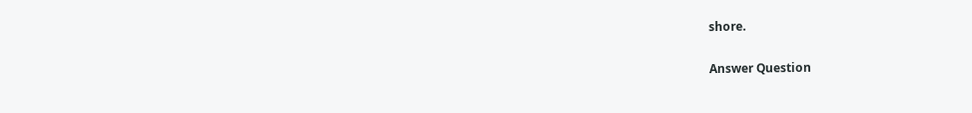shore.

Answer Question